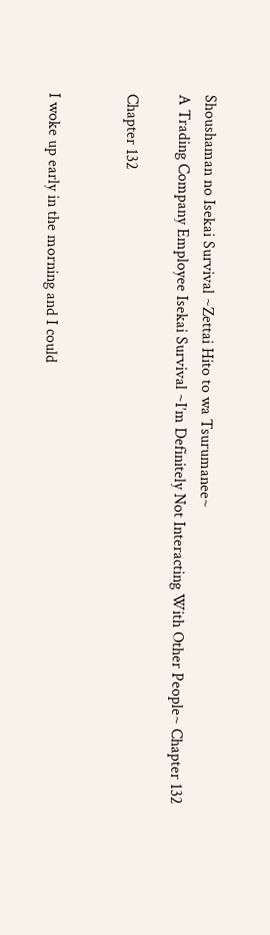Shoushaman no Isekai Survival ~Zettai Hito to wa Tsurumanee~
A Trading Company Employee Isekai Survival ~I’m Definitely Not Interacting With Other People~ Chapter 132

Chapter 132


I woke up early in the morning and I could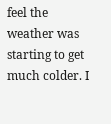feel the weather was starting to get much colder. I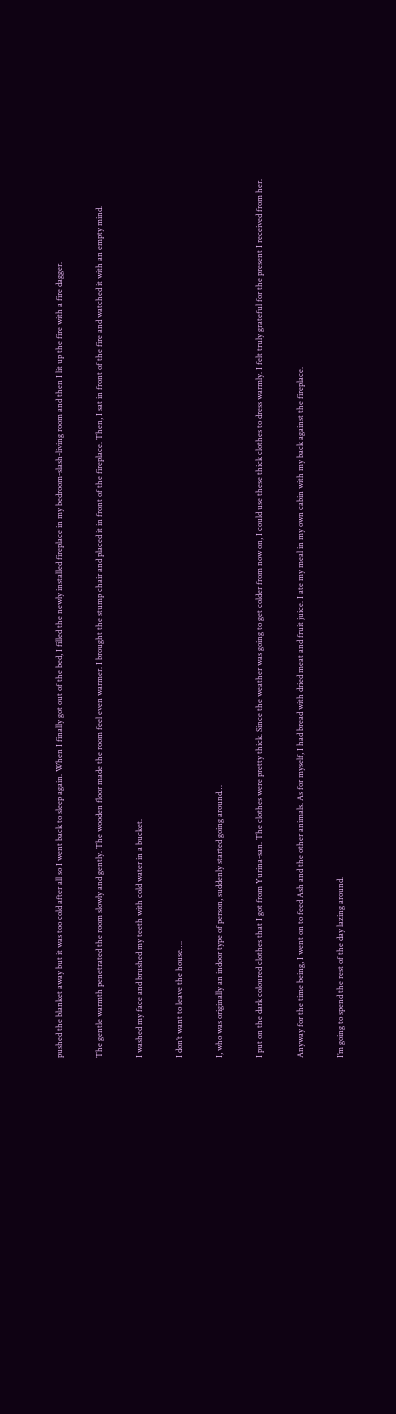pushed the blanket away but it was too cold after all so I went back to sleep again. When I finally got out of the bed, I filled the newly installed fireplace in my bedroom-slash-living room and then I lit up the fire with a fire dagger.

The gentle warmth penetrated the room slowly and gently. The wooden floor made the room feel even warmer. I brought the stump chair and placed it in front of the fireplace. Then, I sat in front of the fire and watched it with an empty mind.

I washed my face and brushed my teeth with cold water in a bucket.

I don’t want to leave the house….

I, who was originally an indoor type of person, suddenly started going around…

I put on the dark coloured clothes that I got from Yurina-san. The clothes were pretty thick. Since the weather was going to get colder from now on, I could use these thick clothes to dress warmly. I felt truly grateful for the present I received from her.

Anyway for the time being, I went on to feed Ash and the other animals. As for myself, I had bread with dried meat and fruit juice. I ate my meal in my own cabin with my back against the fireplace.

I’m going to spend the rest of the day lazing around.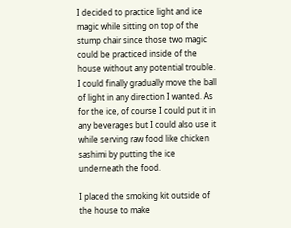I decided to practice light and ice magic while sitting on top of the stump chair since those two magic could be practiced inside of the house without any potential trouble. I could finally gradually move the ball of light in any direction I wanted. As for the ice, of course I could put it in any beverages but I could also use it while serving raw food like chicken sashimi by putting the ice underneath the food.

I placed the smoking kit outside of the house to make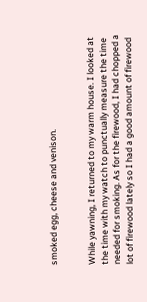smoked egg, cheese and venison.


While yawning, I returned to my warm house. I looked at the time with my watch to punctually measure the time needed for smoking. As for the firewood, I had chopped a lot of firewood lately so I had a good amount of firewood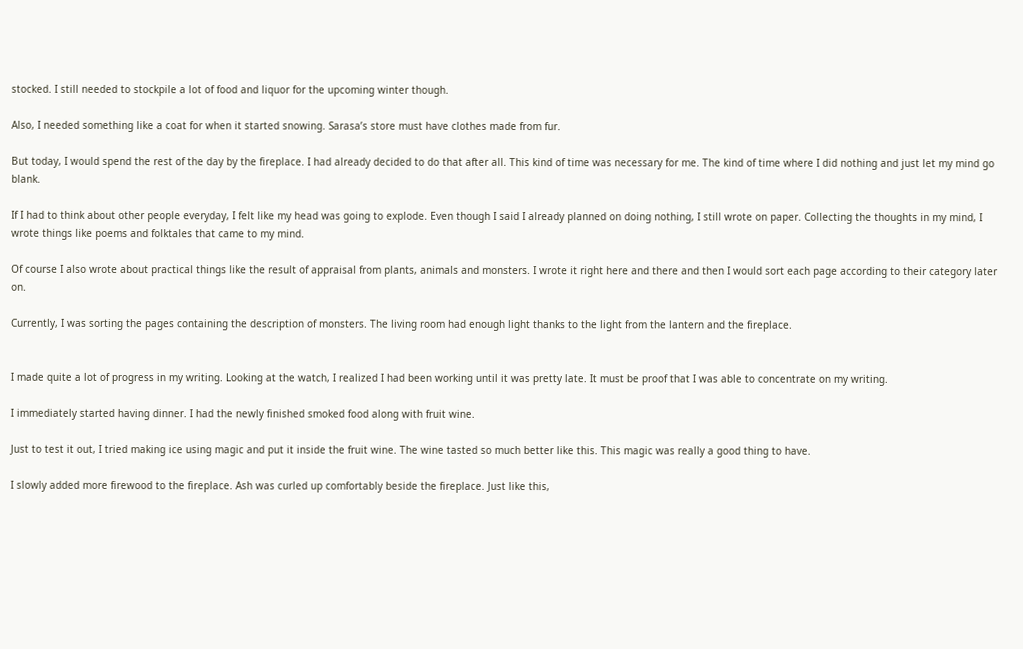stocked. I still needed to stockpile a lot of food and liquor for the upcoming winter though.

Also, I needed something like a coat for when it started snowing. Sarasa’s store must have clothes made from fur.

But today, I would spend the rest of the day by the fireplace. I had already decided to do that after all. This kind of time was necessary for me. The kind of time where I did nothing and just let my mind go blank.

If I had to think about other people everyday, I felt like my head was going to explode. Even though I said I already planned on doing nothing, I still wrote on paper. Collecting the thoughts in my mind, I wrote things like poems and folktales that came to my mind.

Of course I also wrote about practical things like the result of appraisal from plants, animals and monsters. I wrote it right here and there and then I would sort each page according to their category later on.

Currently, I was sorting the pages containing the description of monsters. The living room had enough light thanks to the light from the lantern and the fireplace.


I made quite a lot of progress in my writing. Looking at the watch, I realized I had been working until it was pretty late. It must be proof that I was able to concentrate on my writing.

I immediately started having dinner. I had the newly finished smoked food along with fruit wine.

Just to test it out, I tried making ice using magic and put it inside the fruit wine. The wine tasted so much better like this. This magic was really a good thing to have.

I slowly added more firewood to the fireplace. Ash was curled up comfortably beside the fireplace. Just like this,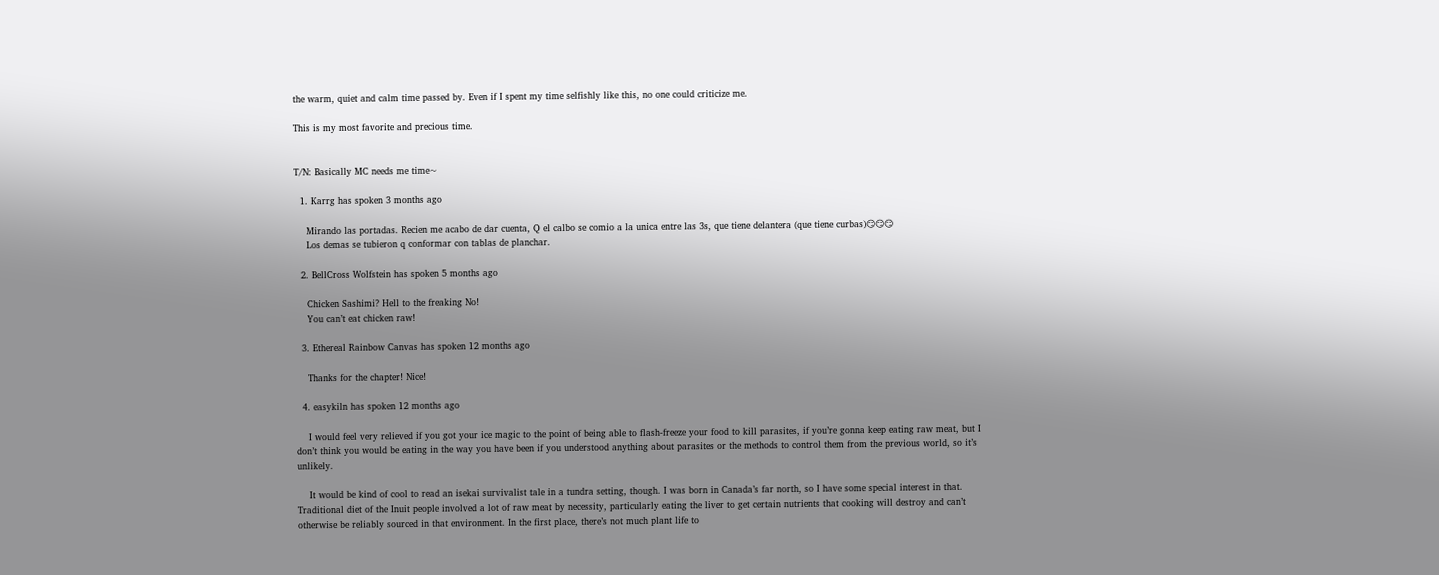the warm, quiet and calm time passed by. Even if I spent my time selfishly like this, no one could criticize me.

This is my most favorite and precious time.


T/N: Basically MC needs me time~

  1. Karrg has spoken 3 months ago

    Mirando las portadas. Recien me acabo de dar cuenta, Q el calbo se comio a la unica entre las 3s, que tiene delantera (que tiene curbas)😏😏😏
    Los demas se tubieron q conformar con tablas de planchar.

  2. BellCross Wolfstein has spoken 5 months ago

    Chicken Sashimi? Hell to the freaking No!
    You can’t eat chicken raw!

  3. Ethereal Rainbow Canvas has spoken 12 months ago

    Thanks for the chapter! Nice!

  4. easykiln has spoken 12 months ago

    I would feel very relieved if you got your ice magic to the point of being able to flash-freeze your food to kill parasites, if you’re gonna keep eating raw meat, but I don’t think you would be eating in the way you have been if you understood anything about parasites or the methods to control them from the previous world, so it’s unlikely.

    It would be kind of cool to read an isekai survivalist tale in a tundra setting, though. I was born in Canada’s far north, so I have some special interest in that. Traditional diet of the Inuit people involved a lot of raw meat by necessity, particularly eating the liver to get certain nutrients that cooking will destroy and can’t otherwise be reliably sourced in that environment. In the first place, there’s not much plant life to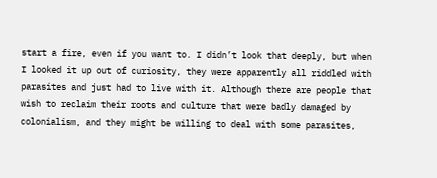start a fire, even if you want to. I didn’t look that deeply, but when I looked it up out of curiosity, they were apparently all riddled with parasites and just had to live with it. Although there are people that wish to reclaim their roots and culture that were badly damaged by colonialism, and they might be willing to deal with some parasites,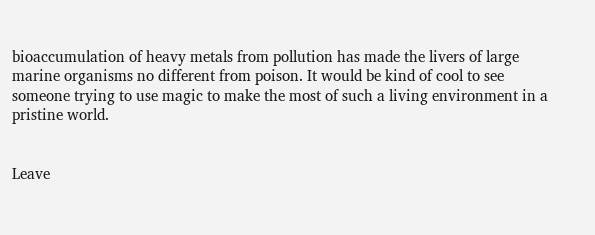bioaccumulation of heavy metals from pollution has made the livers of large marine organisms no different from poison. It would be kind of cool to see someone trying to use magic to make the most of such a living environment in a pristine world.


Leave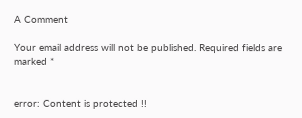A Comment

Your email address will not be published. Required fields are marked *


error: Content is protected !!